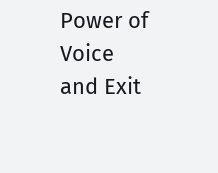Power of Voice and Exit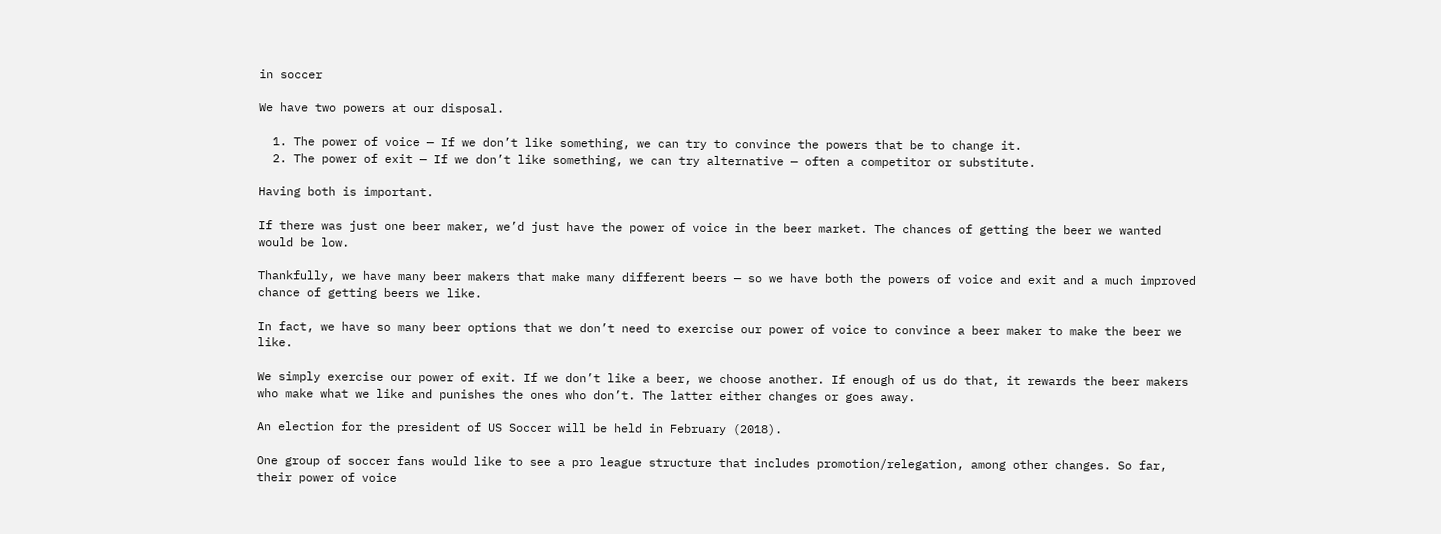in soccer

We have two powers at our disposal.

  1. The power of voice — If we don’t like something, we can try to convince the powers that be to change it.
  2. The power of exit — If we don’t like something, we can try alternative — often a competitor or substitute.

Having both is important.

If there was just one beer maker, we’d just have the power of voice in the beer market. The chances of getting the beer we wanted would be low.

Thankfully, we have many beer makers that make many different beers — so we have both the powers of voice and exit and a much improved chance of getting beers we like.

In fact, we have so many beer options that we don’t need to exercise our power of voice to convince a beer maker to make the beer we like.

We simply exercise our power of exit. If we don’t like a beer, we choose another. If enough of us do that, it rewards the beer makers who make what we like and punishes the ones who don’t. The latter either changes or goes away.

An election for the president of US Soccer will be held in February (2018).

One group of soccer fans would like to see a pro league structure that includes promotion/relegation, among other changes. So far, their power of voice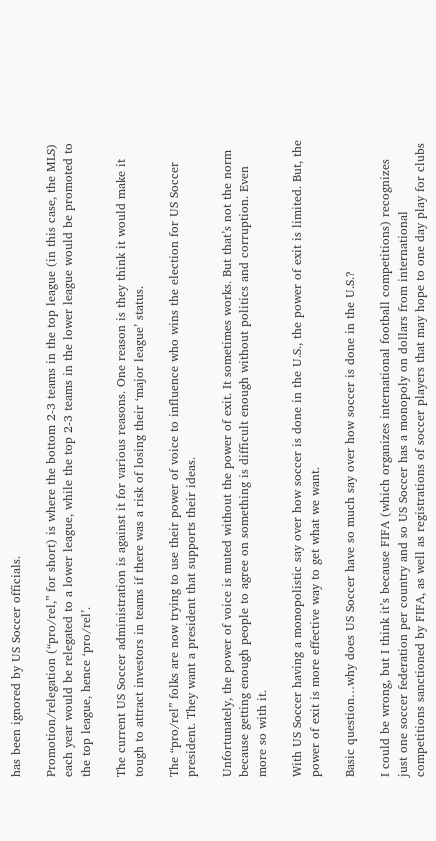has been ignored by US Soccer officials.

Promotion/relegation (“pro/rel,” for short) is where the bottom 2-3 teams in the top league (in this case, the MLS) each year would be relegated to a lower league, while the top 2-3 teams in the lower league would be promoted to the top league, hence ‘pro/rel’.

The current US Soccer administration is against it for various reasons. One reason is they think it would make it tough to attract investors in teams if there was a risk of losing their ‘major league’ status.

The “pro/rel” folks are now trying to use their power of voice to influence who wins the election for US Soccer president. They want a president that supports their ideas.

Unfortunately, the power of voice is muted without the power of exit. It sometimes works. But that’s not the norm because getting enough people to agree on something is difficult enough without politics and corruption. Even more so with it.

With US Soccer having a monopolistic say over how soccer is done in the U.S., the power of exit is limited. But, the power of exit is more effective way to get what we want.

Basic question…why does US Soccer have so much say over how soccer is done in the U.S.?

I could be wrong, but I think it’s because FIFA (which organizes international football competitions) recognizes just one soccer federation per country and so US Soccer has a monopoly on dollars from international competitions sanctioned by FIFA, as well as registrations of soccer players that may hope to one day play for clubs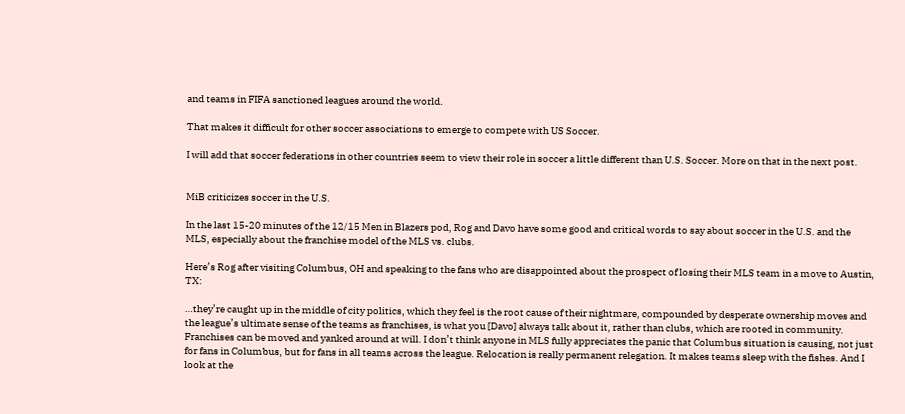and teams in FIFA sanctioned leagues around the world.

That makes it difficult for other soccer associations to emerge to compete with US Soccer.

I will add that soccer federations in other countries seem to view their role in soccer a little different than U.S. Soccer. More on that in the next post.


MiB criticizes soccer in the U.S.

In the last 15-20 minutes of the 12/15 Men in Blazers pod, Rog and Davo have some good and critical words to say about soccer in the U.S. and the MLS, especially about the franchise model of the MLS vs. clubs.

Here’s Rog after visiting Columbus, OH and speaking to the fans who are disappointed about the prospect of losing their MLS team in a move to Austin, TX:

…they’re caught up in the middle of city politics, which they feel is the root cause of their nightmare, compounded by desperate ownership moves and the league’s ultimate sense of the teams as franchises, is what you [Davo] always talk about it, rather than clubs, which are rooted in community. Franchises can be moved and yanked around at will. I don’t think anyone in MLS fully appreciates the panic that Columbus situation is causing, not just for fans in Columbus, but for fans in all teams across the league. Relocation is really permanent relegation. It makes teams sleep with the fishes. And I look at the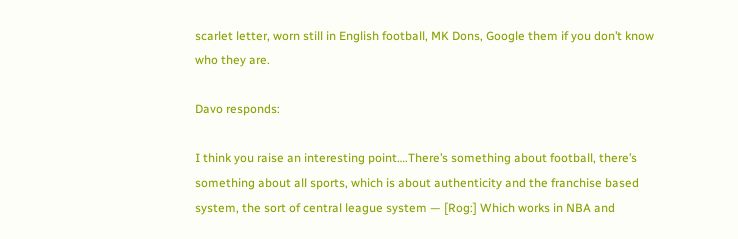scarlet letter, worn still in English football, MK Dons, Google them if you don’t know who they are.

Davo responds:

I think you raise an interesting point….There’s something about football, there’s something about all sports, which is about authenticity and the franchise based system, the sort of central league system — [Rog:] Which works in NBA and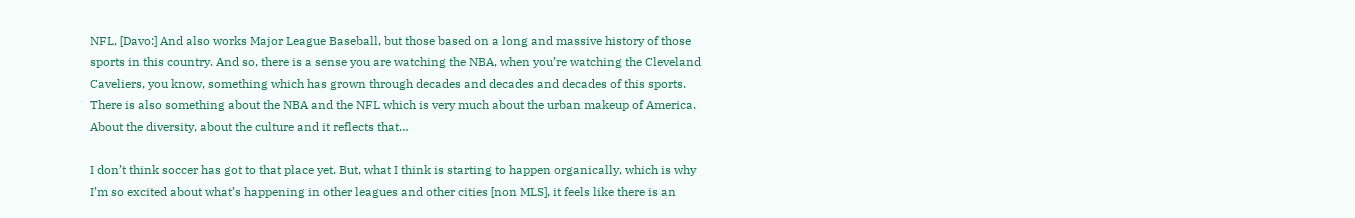NFL, [Davo:] And also works Major League Baseball, but those based on a long and massive history of those sports in this country. And so, there is a sense you are watching the NBA, when you’re watching the Cleveland Caveliers, you know, something which has grown through decades and decades and decades of this sports. There is also something about the NBA and the NFL which is very much about the urban makeup of America. About the diversity, about the culture and it reflects that…

I don’t think soccer has got to that place yet. But, what I think is starting to happen organically, which is why I’m so excited about what’s happening in other leagues and other cities [non MLS], it feels like there is an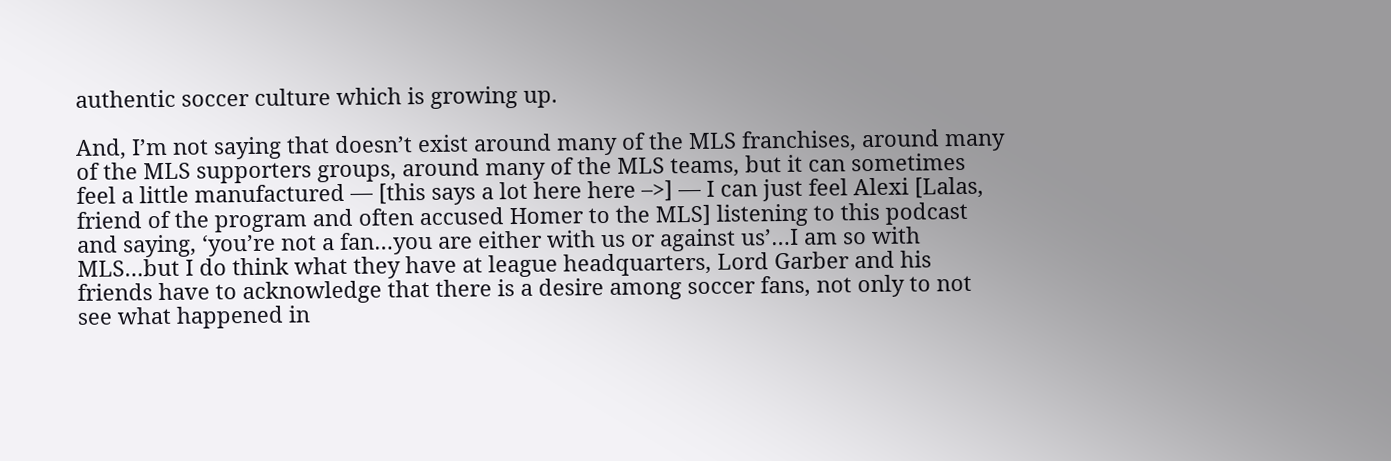authentic soccer culture which is growing up.

And, I’m not saying that doesn’t exist around many of the MLS franchises, around many of the MLS supporters groups, around many of the MLS teams, but it can sometimes feel a little manufactured — [this says a lot here here –>] — I can just feel Alexi [Lalas, friend of the program and often accused Homer to the MLS] listening to this podcast and saying, ‘you’re not a fan…you are either with us or against us’…I am so with MLS…but I do think what they have at league headquarters, Lord Garber and his friends have to acknowledge that there is a desire among soccer fans, not only to not see what happened in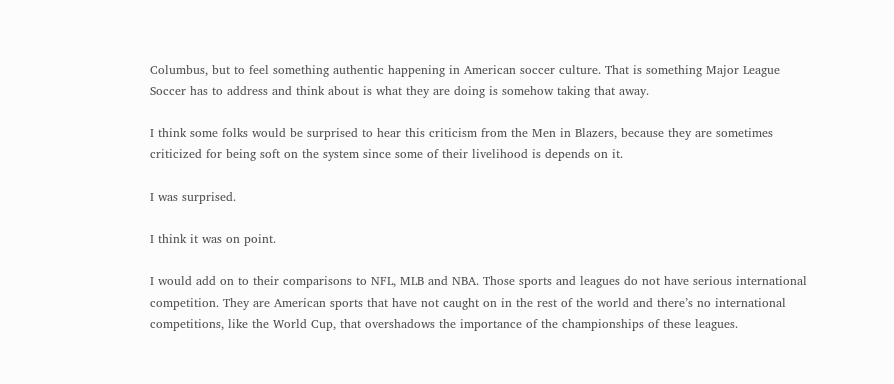Columbus, but to feel something authentic happening in American soccer culture. That is something Major League Soccer has to address and think about is what they are doing is somehow taking that away.

I think some folks would be surprised to hear this criticism from the Men in Blazers, because they are sometimes criticized for being soft on the system since some of their livelihood is depends on it.

I was surprised.

I think it was on point.

I would add on to their comparisons to NFL, MLB and NBA. Those sports and leagues do not have serious international competition. They are American sports that have not caught on in the rest of the world and there’s no international competitions, like the World Cup, that overshadows the importance of the championships of these leagues.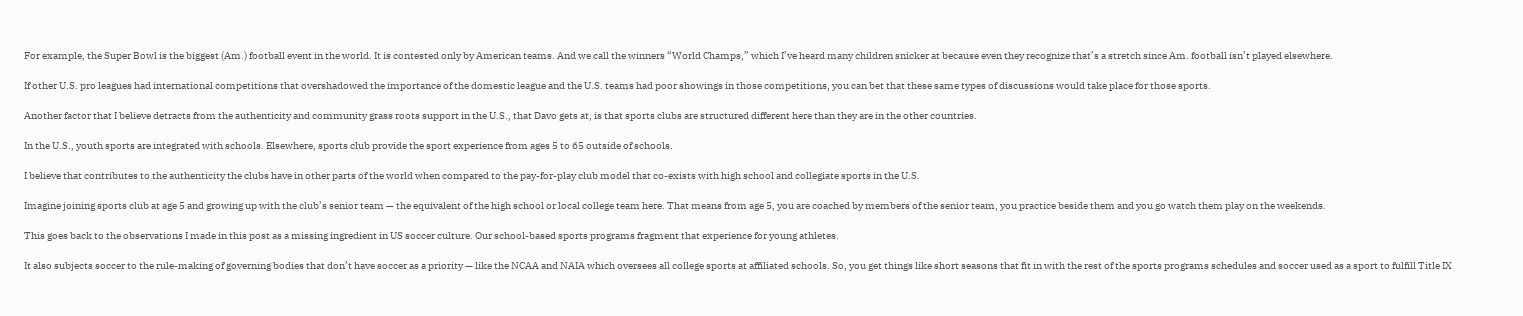For example, the Super Bowl is the biggest (Am.) football event in the world. It is contested only by American teams. And we call the winners “World Champs,” which I’ve heard many children snicker at because even they recognize that’s a stretch since Am. football isn’t played elsewhere.

If other U.S. pro leagues had international competitions that overshadowed the importance of the domestic league and the U.S. teams had poor showings in those competitions, you can bet that these same types of discussions would take place for those sports.

Another factor that I believe detracts from the authenticity and community grass roots support in the U.S., that Davo gets at, is that sports clubs are structured different here than they are in the other countries.

In the U.S., youth sports are integrated with schools. Elsewhere, sports club provide the sport experience from ages 5 to 65 outside of schools.

I believe that contributes to the authenticity the clubs have in other parts of the world when compared to the pay-for-play club model that co-exists with high school and collegiate sports in the U.S.

Imagine joining sports club at age 5 and growing up with the club’s senior team — the equivalent of the high school or local college team here. That means from age 5, you are coached by members of the senior team, you practice beside them and you go watch them play on the weekends.

This goes back to the observations I made in this post as a missing ingredient in US soccer culture. Our school-based sports programs fragment that experience for young athletes.

It also subjects soccer to the rule-making of governing bodies that don’t have soccer as a priority — like the NCAA and NAIA which oversees all college sports at affiliated schools. So, you get things like short seasons that fit in with the rest of the sports programs schedules and soccer used as a sport to fulfill Title IX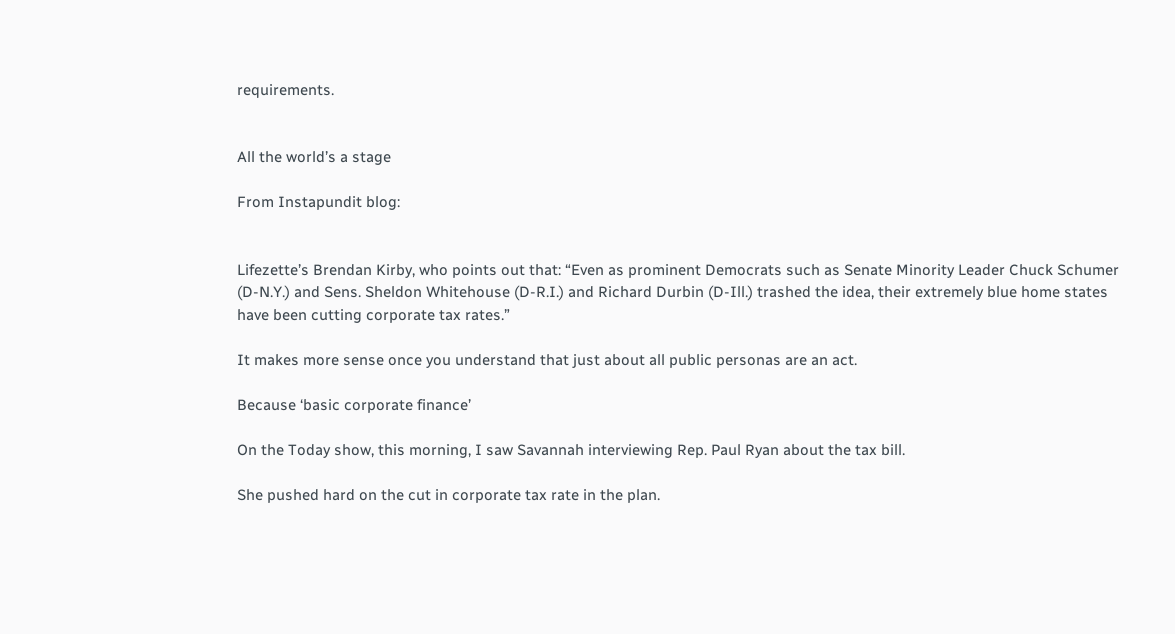requirements.


All the world’s a stage

From Instapundit blog:


Lifezette’s Brendan Kirby, who points out that: “Even as prominent Democrats such as Senate Minority Leader Chuck Schumer (D-N.Y.) and Sens. Sheldon Whitehouse (D-R.I.) and Richard Durbin (D-Ill.) trashed the idea, their extremely blue home states have been cutting corporate tax rates.”

It makes more sense once you understand that just about all public personas are an act.

Because ‘basic corporate finance’

On the Today show, this morning, I saw Savannah interviewing Rep. Paul Ryan about the tax bill.

She pushed hard on the cut in corporate tax rate in the plan.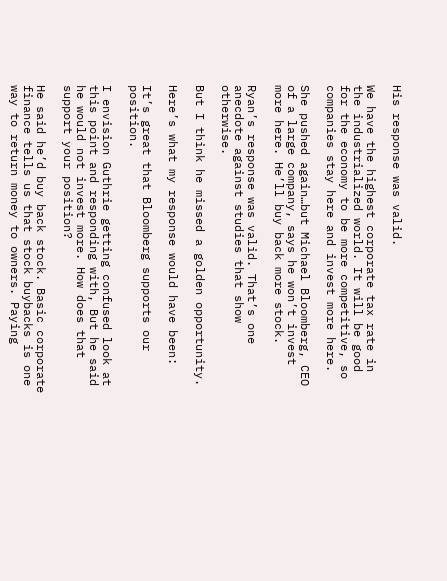His response was valid.

We have the highest corporate tax rate in the industrialized world. It will be good for the economy to be more competitive, so companies stay here and invest more here.

She pushed again…but Michael Bloomberg, CEO of a large company, says he won’t invest more here. He’ll buy back more stock.

Ryan’s response was valid. That’s one anecdote against studies that show otherwise.

But I think he missed a golden opportunity.

Here’s what my response would have been:

It’s great that Bloomberg supports our position.

I envision Guthrie getting confused look at this point and responding with, But he said he would not invest more. How does that support your position?

He said he’d buy back stock. Basic corporate finance tells us that stock buybacks is one way to return money to owners. Paying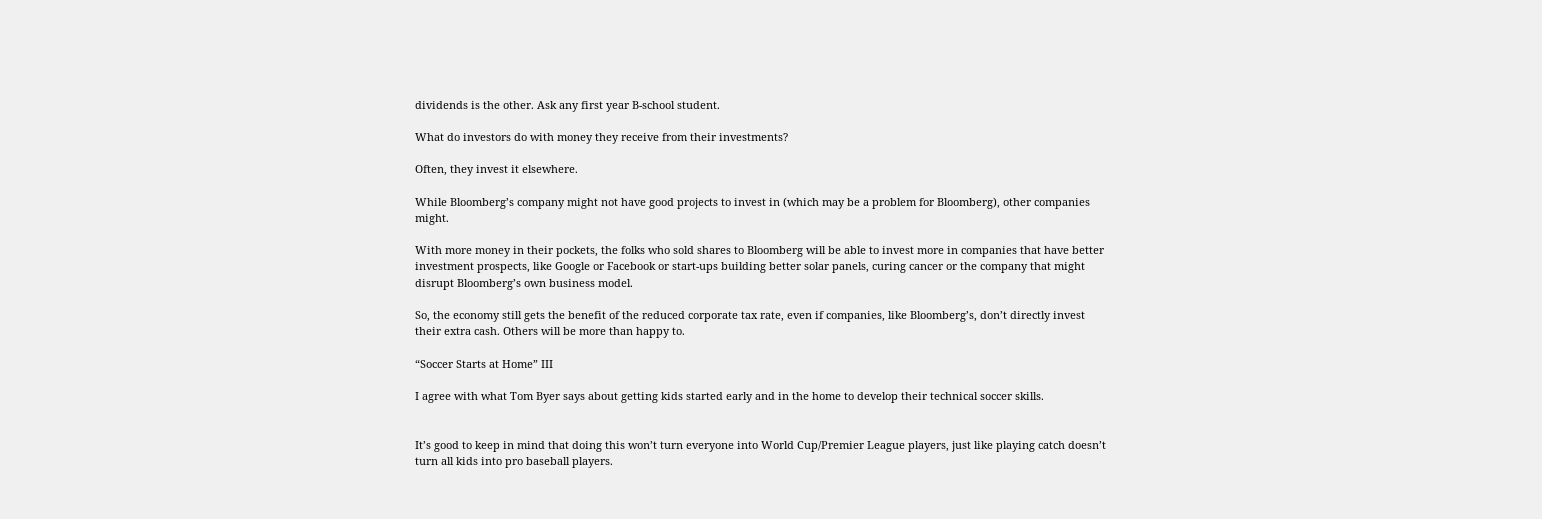dividends is the other. Ask any first year B-school student.

What do investors do with money they receive from their investments?

Often, they invest it elsewhere.

While Bloomberg’s company might not have good projects to invest in (which may be a problem for Bloomberg), other companies might.

With more money in their pockets, the folks who sold shares to Bloomberg will be able to invest more in companies that have better investment prospects, like Google or Facebook or start-ups building better solar panels, curing cancer or the company that might disrupt Bloomberg’s own business model.

So, the economy still gets the benefit of the reduced corporate tax rate, even if companies, like Bloomberg’s, don’t directly invest their extra cash. Others will be more than happy to.

“Soccer Starts at Home” III

I agree with what Tom Byer says about getting kids started early and in the home to develop their technical soccer skills.


It’s good to keep in mind that doing this won’t turn everyone into World Cup/Premier League players, just like playing catch doesn’t turn all kids into pro baseball players.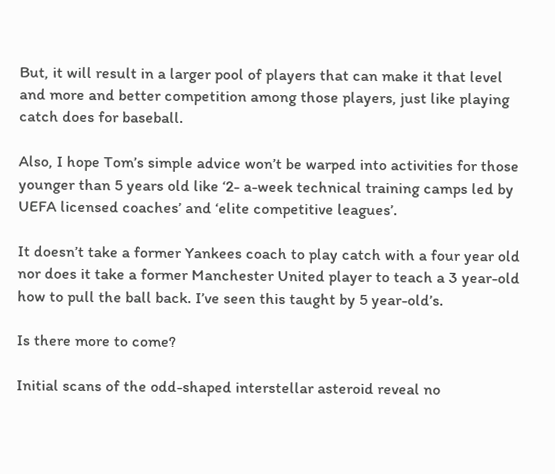But, it will result in a larger pool of players that can make it that level and more and better competition among those players, just like playing catch does for baseball.

Also, I hope Tom’s simple advice won’t be warped into activities for those younger than 5 years old like ‘2- a-week technical training camps led by UEFA licensed coaches’ and ‘elite competitive leagues’.

It doesn’t take a former Yankees coach to play catch with a four year old nor does it take a former Manchester United player to teach a 3 year-old how to pull the ball back. I’ve seen this taught by 5 year-old’s.

Is there more to come?

Initial scans of the odd-shaped interstellar asteroid reveal no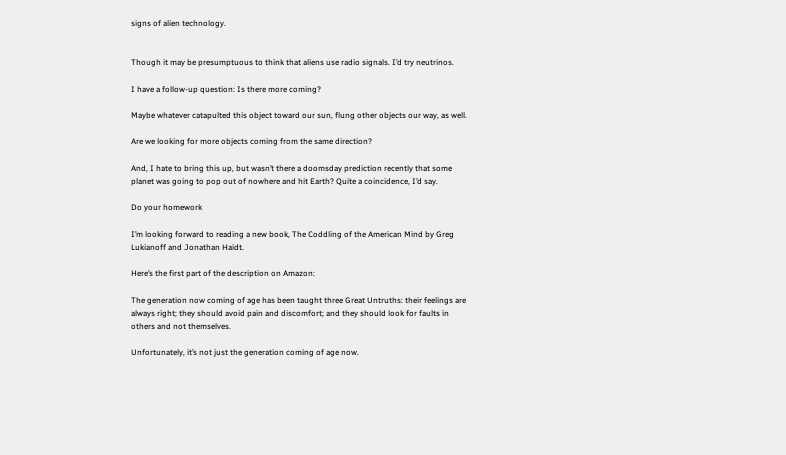signs of alien technology.


Though it may be presumptuous to think that aliens use radio signals. I’d try neutrinos.

I have a follow-up question: Is there more coming?

Maybe whatever catapulted this object toward our sun, flung other objects our way, as well.

Are we looking for more objects coming from the same direction?

And, I hate to bring this up, but wasn’t there a doomsday prediction recently that some planet was going to pop out of nowhere and hit Earth? Quite a coincidence, I’d say.

Do your homework

I’m looking forward to reading a new book, The Coddling of the American Mind by Greg Lukianoff and Jonathan Haidt.

Here’s the first part of the description on Amazon:

The generation now coming of age has been taught three Great Untruths: their feelings are always right; they should avoid pain and discomfort; and they should look for faults in others and not themselves.

Unfortunately, it’s not just the generation coming of age now.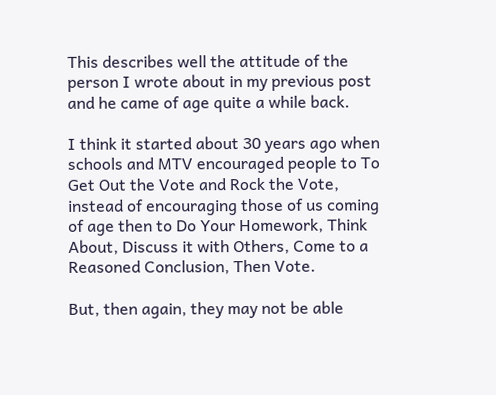This describes well the attitude of the person I wrote about in my previous post and he came of age quite a while back.

I think it started about 30 years ago when schools and MTV encouraged people to To Get Out the Vote and Rock the Vote, instead of encouraging those of us coming of age then to Do Your Homework, Think About, Discuss it with Others, Come to a Reasoned Conclusion, Then Vote.

But, then again, they may not be able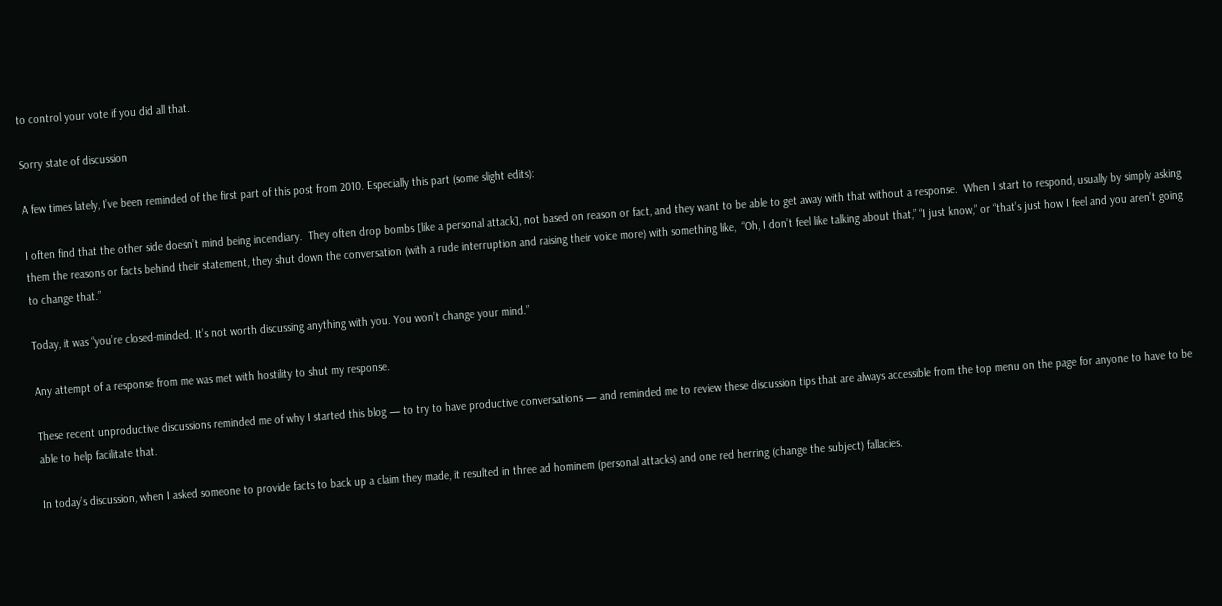to control your vote if you did all that.

Sorry state of discussion

A few times lately, I’ve been reminded of the first part of this post from 2010. Especially this part (some slight edits):

I often find that the other side doesn’t mind being incendiary.  They often drop bombs [like a personal attack], not based on reason or fact, and they want to be able to get away with that without a response.  When I start to respond, usually by simply asking them the reasons or facts behind their statement, they shut down the conversation (with a rude interruption and raising their voice more) with something like,  “Oh, I don’t feel like talking about that,” “I just know,” or “that’s just how I feel and you aren’t going to change that.”

Today, it was “you’re closed-minded. It’s not worth discussing anything with you. You won’t change your mind.”

Any attempt of a response from me was met with hostility to shut my response.

These recent unproductive discussions reminded me of why I started this blog — to try to have productive conversations — and reminded me to review these discussion tips that are always accessible from the top menu on the page for anyone to have to be able to help facilitate that.

In today’s discussion, when I asked someone to provide facts to back up a claim they made, it resulted in three ad hominem (personal attacks) and one red herring (change the subject) fallacies.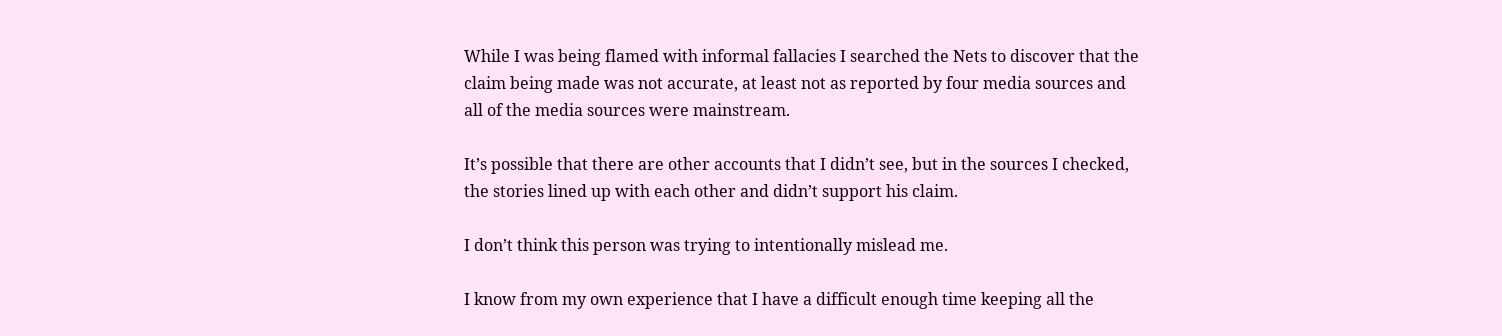While I was being flamed with informal fallacies I searched the Nets to discover that the claim being made was not accurate, at least not as reported by four media sources and all of the media sources were mainstream.

It’s possible that there are other accounts that I didn’t see, but in the sources I checked, the stories lined up with each other and didn’t support his claim.

I don’t think this person was trying to intentionally mislead me.

I know from my own experience that I have a difficult enough time keeping all the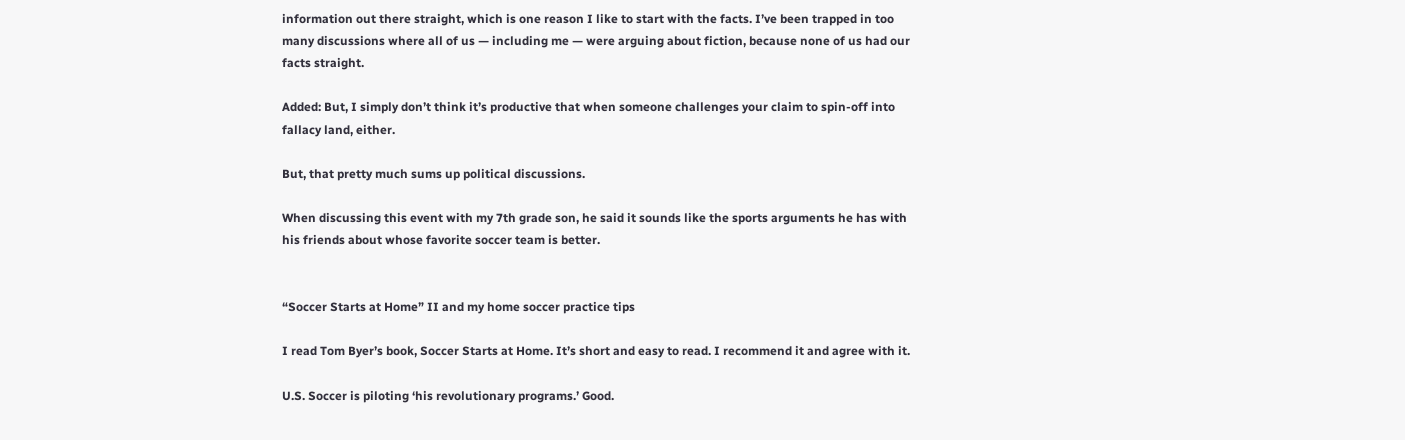information out there straight, which is one reason I like to start with the facts. I’ve been trapped in too many discussions where all of us — including me — were arguing about fiction, because none of us had our facts straight.

Added: But, I simply don’t think it’s productive that when someone challenges your claim to spin-off into fallacy land, either.

But, that pretty much sums up political discussions.

When discussing this event with my 7th grade son, he said it sounds like the sports arguments he has with his friends about whose favorite soccer team is better.


“Soccer Starts at Home” II and my home soccer practice tips

I read Tom Byer’s book, Soccer Starts at Home. It’s short and easy to read. I recommend it and agree with it.

U.S. Soccer is piloting ‘his revolutionary programs.’ Good.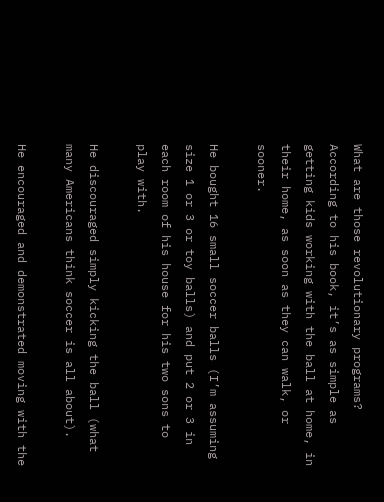What are those revolutionary programs? According to his book, it’s as simple as getting kids working with the ball at home, in their home, as soon as they can walk, or sooner.

He bought 16 small soccer balls (I’m assuming size 1 or 3 or toy balls) and put 2 or 3 in each room of his house for his two sons to play with.

He discouraged simply kicking the ball (what many Americans think soccer is all about).

He encouraged and demonstrated moving with the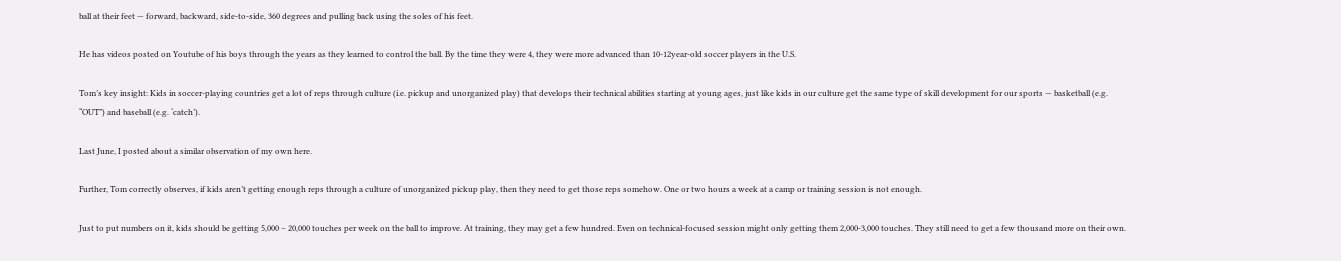ball at their feet — forward, backward, side-to-side, 360 degrees and pulling back using the soles of his feet.

He has videos posted on Youtube of his boys through the years as they learned to control the ball. By the time they were 4, they were more advanced than 10-12year-old soccer players in the U.S.

Tom’s key insight: Kids in soccer-playing countries get a lot of reps through culture (i.e. pickup and unorganized play) that develops their technical abilities starting at young ages, just like kids in our culture get the same type of skill development for our sports — basketball (e.g. “OUT”) and baseball (e.g. ‘catch’).

Last June, I posted about a similar observation of my own here.

Further, Tom correctly observes, if kids aren’t getting enough reps through a culture of unorganized pickup play, then they need to get those reps somehow. One or two hours a week at a camp or training session is not enough.

Just to put numbers on it, kids should be getting 5,000 – 20,000 touches per week on the ball to improve. At training, they may get a few hundred. Even on technical-focused session might only getting them 2,000-3,000 touches. They still need to get a few thousand more on their own.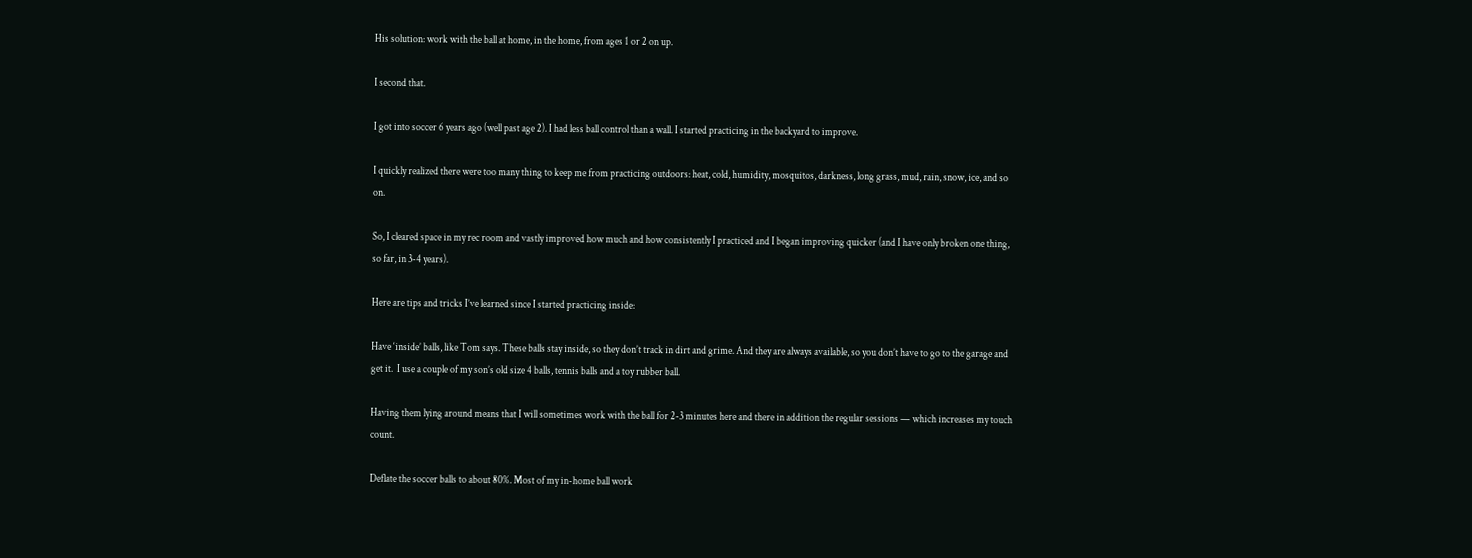His solution: work with the ball at home, in the home, from ages 1 or 2 on up.

I second that.

I got into soccer 6 years ago (well past age 2). I had less ball control than a wall. I started practicing in the backyard to improve.

I quickly realized there were too many thing to keep me from practicing outdoors: heat, cold, humidity, mosquitos, darkness, long grass, mud, rain, snow, ice, and so on.

So, I cleared space in my rec room and vastly improved how much and how consistently I practiced and I began improving quicker (and I have only broken one thing, so far, in 3-4 years).

Here are tips and tricks I’ve learned since I started practicing inside:

Have ‘inside’ balls, like Tom says. These balls stay inside, so they don’t track in dirt and grime. And they are always available, so you don’t have to go to the garage and get it.  I use a couple of my son’s old size 4 balls, tennis balls and a toy rubber ball.

Having them lying around means that I will sometimes work with the ball for 2-3 minutes here and there in addition the regular sessions — which increases my touch count.

Deflate the soccer balls to about 80%. Most of my in-home ball work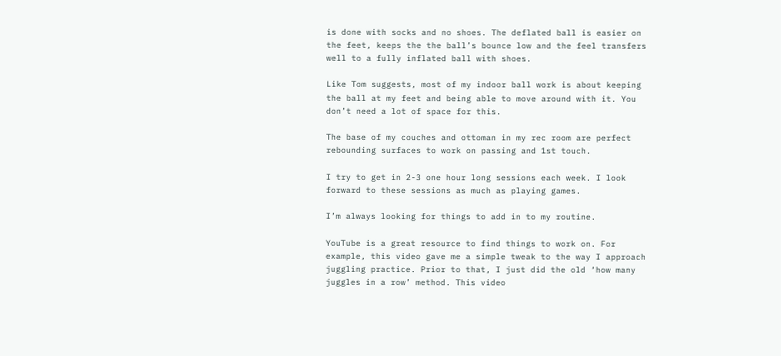is done with socks and no shoes. The deflated ball is easier on the feet, keeps the the ball’s bounce low and the feel transfers well to a fully inflated ball with shoes.

Like Tom suggests, most of my indoor ball work is about keeping the ball at my feet and being able to move around with it. You don’t need a lot of space for this.

The base of my couches and ottoman in my rec room are perfect rebounding surfaces to work on passing and 1st touch.

I try to get in 2-3 one hour long sessions each week. I look forward to these sessions as much as playing games.

I’m always looking for things to add in to my routine.

YouTube is a great resource to find things to work on. For example, this video gave me a simple tweak to the way I approach juggling practice. Prior to that, I just did the old ‘how many juggles in a row’ method. This video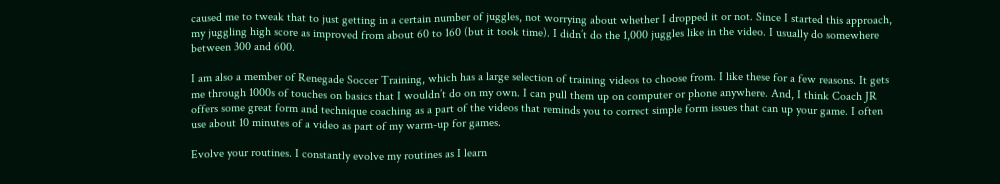caused me to tweak that to just getting in a certain number of juggles, not worrying about whether I dropped it or not. Since I started this approach, my juggling high score as improved from about 60 to 160 (but it took time). I didn’t do the 1,000 juggles like in the video. I usually do somewhere between 300 and 600.

I am also a member of Renegade Soccer Training, which has a large selection of training videos to choose from. I like these for a few reasons. It gets me through 1000s of touches on basics that I wouldn’t do on my own. I can pull them up on computer or phone anywhere. And, I think Coach JR offers some great form and technique coaching as a part of the videos that reminds you to correct simple form issues that can up your game. I often use about 10 minutes of a video as part of my warm-up for games.

Evolve your routines. I constantly evolve my routines as I learn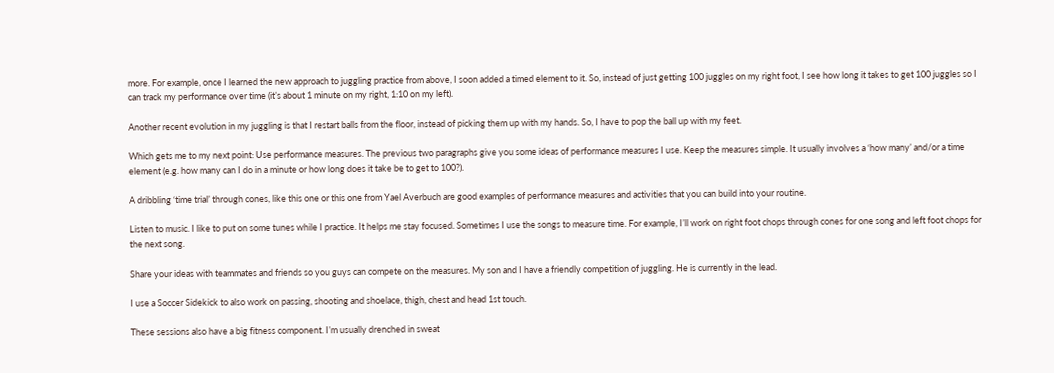more. For example, once I learned the new approach to juggling practice from above, I soon added a timed element to it. So, instead of just getting 100 juggles on my right foot, I see how long it takes to get 100 juggles so I can track my performance over time (it’s about 1 minute on my right, 1:10 on my left).

Another recent evolution in my juggling is that I restart balls from the floor, instead of picking them up with my hands. So, I have to pop the ball up with my feet.

Which gets me to my next point: Use performance measures. The previous two paragraphs give you some ideas of performance measures I use. Keep the measures simple. It usually involves a ‘how many’ and/or a time element (e.g. how many can I do in a minute or how long does it take be to get to 100?).

A dribbling ‘time trial’ through cones, like this one or this one from Yael Averbuch are good examples of performance measures and activities that you can build into your routine.

Listen to music. I like to put on some tunes while I practice. It helps me stay focused. Sometimes I use the songs to measure time. For example, I’ll work on right foot chops through cones for one song and left foot chops for the next song.

Share your ideas with teammates and friends so you guys can compete on the measures. My son and I have a friendly competition of juggling. He is currently in the lead.

I use a Soccer Sidekick to also work on passing, shooting and shoelace, thigh, chest and head 1st touch.

These sessions also have a big fitness component. I’m usually drenched in sweat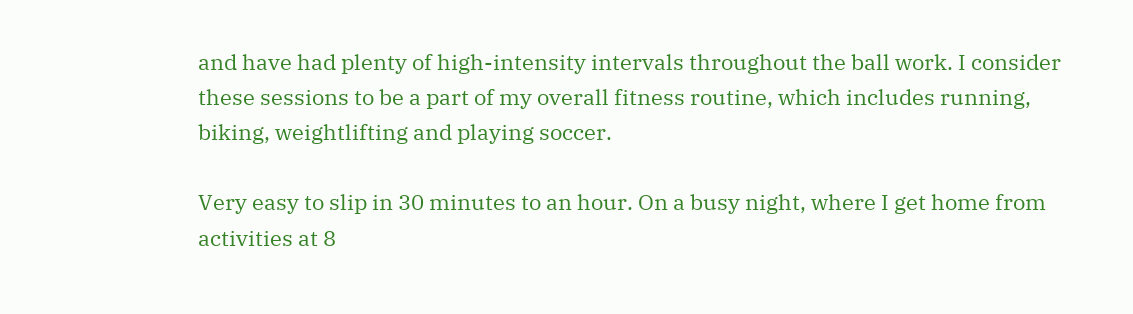and have had plenty of high-intensity intervals throughout the ball work. I consider these sessions to be a part of my overall fitness routine, which includes running, biking, weightlifting and playing soccer.

Very easy to slip in 30 minutes to an hour. On a busy night, where I get home from activities at 8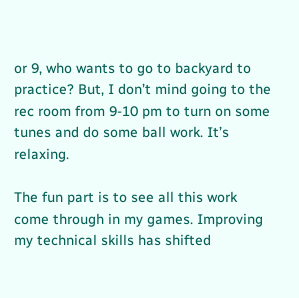or 9, who wants to go to backyard to practice? But, I don’t mind going to the rec room from 9-10 pm to turn on some tunes and do some ball work. It’s relaxing.

The fun part is to see all this work come through in my games. Improving my technical skills has shifted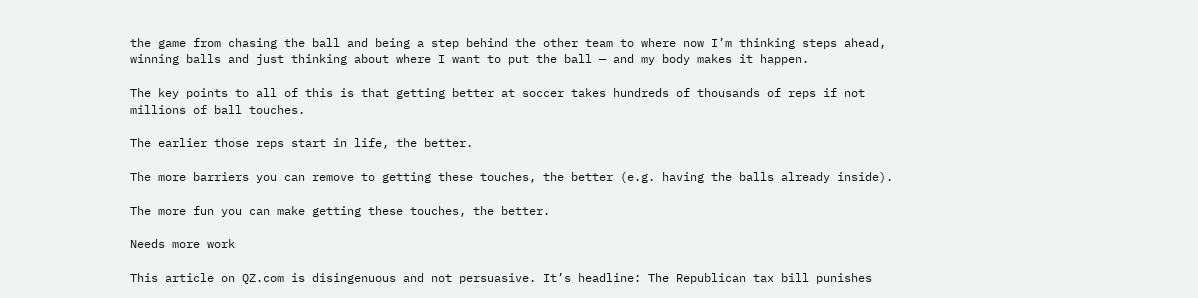the game from chasing the ball and being a step behind the other team to where now I’m thinking steps ahead, winning balls and just thinking about where I want to put the ball — and my body makes it happen.

The key points to all of this is that getting better at soccer takes hundreds of thousands of reps if not millions of ball touches.

The earlier those reps start in life, the better.

The more barriers you can remove to getting these touches, the better (e.g. having the balls already inside).

The more fun you can make getting these touches, the better.

Needs more work

This article on QZ.com is disingenuous and not persuasive. It’s headline: The Republican tax bill punishes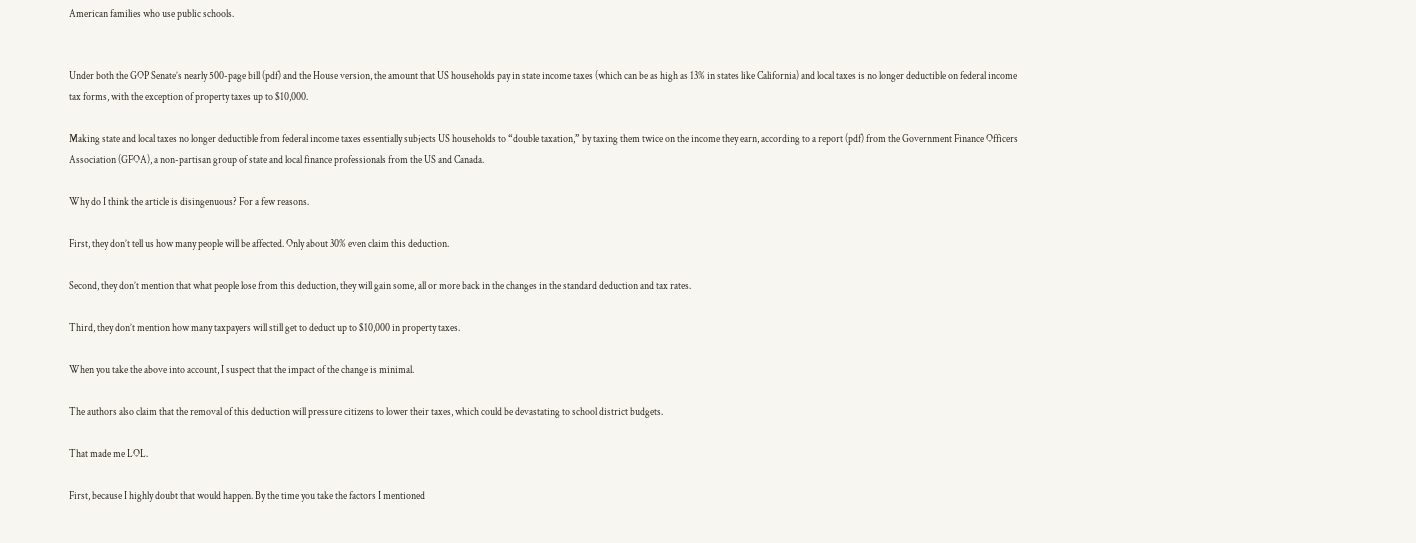American families who use public schools.


Under both the GOP Senate’s nearly 500-page bill (pdf) and the House version, the amount that US households pay in state income taxes (which can be as high as 13% in states like California) and local taxes is no longer deductible on federal income tax forms, with the exception of property taxes up to $10,000.

Making state and local taxes no longer deductible from federal income taxes essentially subjects US households to “double taxation,” by taxing them twice on the income they earn, according to a report (pdf) from the Government Finance Officers Association (GFOA), a non-partisan group of state and local finance professionals from the US and Canada.

Why do I think the article is disingenuous? For a few reasons.

First, they don’t tell us how many people will be affected. Only about 30% even claim this deduction.

Second, they don’t mention that what people lose from this deduction, they will gain some, all or more back in the changes in the standard deduction and tax rates.

Third, they don’t mention how many taxpayers will still get to deduct up to $10,000 in property taxes.

When you take the above into account, I suspect that the impact of the change is minimal.

The authors also claim that the removal of this deduction will pressure citizens to lower their taxes, which could be devastating to school district budgets.

That made me LOL.

First, because I highly doubt that would happen. By the time you take the factors I mentioned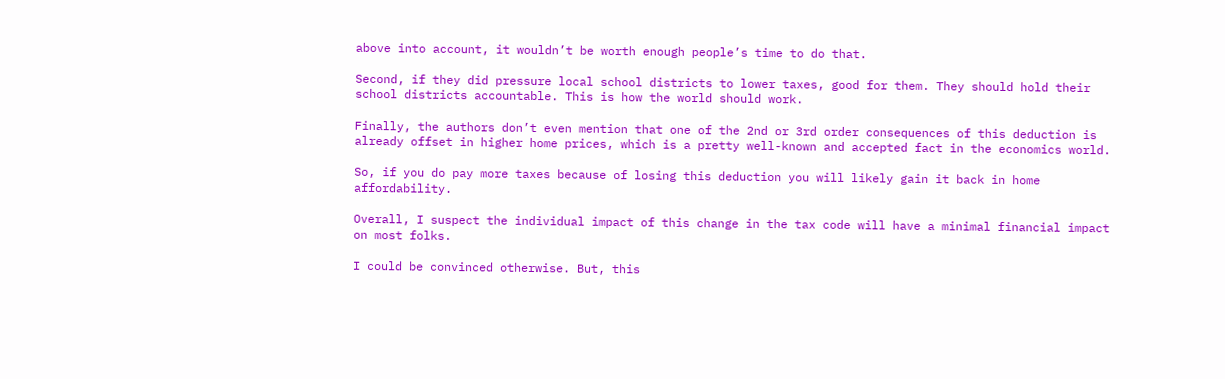above into account, it wouldn’t be worth enough people’s time to do that.

Second, if they did pressure local school districts to lower taxes, good for them. They should hold their school districts accountable. This is how the world should work.

Finally, the authors don’t even mention that one of the 2nd or 3rd order consequences of this deduction is already offset in higher home prices, which is a pretty well-known and accepted fact in the economics world.

So, if you do pay more taxes because of losing this deduction you will likely gain it back in home affordability.

Overall, I suspect the individual impact of this change in the tax code will have a minimal financial impact on most folks.

I could be convinced otherwise. But, this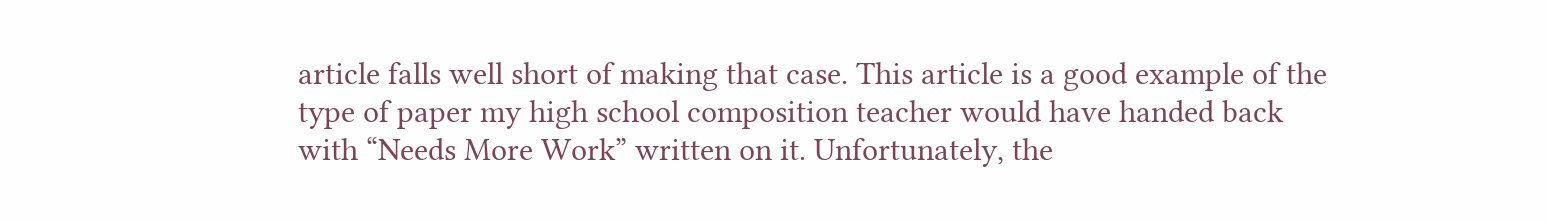article falls well short of making that case. This article is a good example of the type of paper my high school composition teacher would have handed back with “Needs More Work” written on it. Unfortunately, the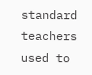standard teachers used to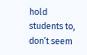hold students to, don’t seem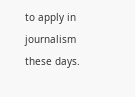to apply in journalism these days.